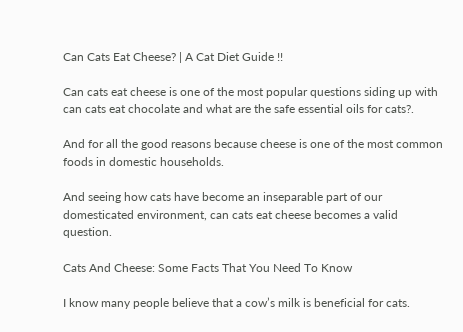Can Cats Eat Cheese? | A Cat Diet Guide !!

Can cats eat cheese is one of the most popular questions siding up with can cats eat chocolate and what are the safe essential oils for cats?.

And for all the good reasons because cheese is one of the most common foods in domestic households.

And seeing how cats have become an inseparable part of our domesticated environment, can cats eat cheese becomes a valid question.

Cats And Cheese: Some Facts That You Need To Know

I know many people believe that a cow’s milk is beneficial for cats.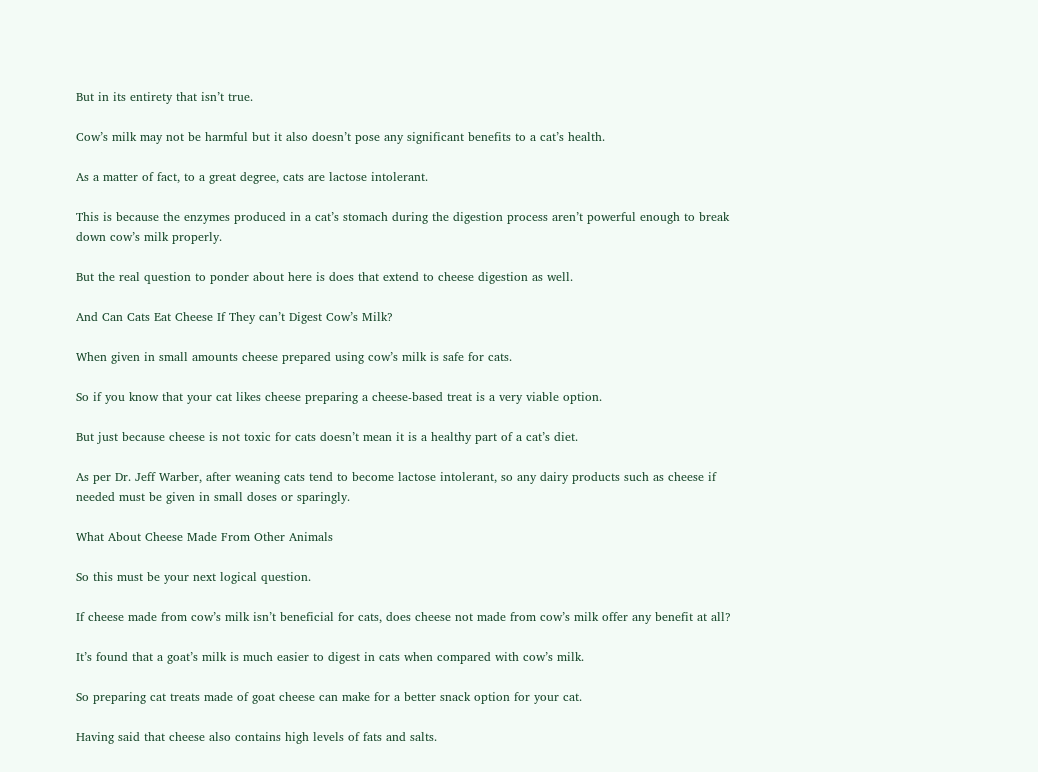But in its entirety that isn’t true.

Cow’s milk may not be harmful but it also doesn’t pose any significant benefits to a cat’s health.

As a matter of fact, to a great degree, cats are lactose intolerant.

This is because the enzymes produced in a cat’s stomach during the digestion process aren’t powerful enough to break down cow’s milk properly.

But the real question to ponder about here is does that extend to cheese digestion as well.

And Can Cats Eat Cheese If They can’t Digest Cow’s Milk?

When given in small amounts cheese prepared using cow’s milk is safe for cats.

So if you know that your cat likes cheese preparing a cheese-based treat is a very viable option.

But just because cheese is not toxic for cats doesn’t mean it is a healthy part of a cat’s diet.

As per Dr. Jeff Warber, after weaning cats tend to become lactose intolerant, so any dairy products such as cheese if needed must be given in small doses or sparingly.

What About Cheese Made From Other Animals

So this must be your next logical question.

If cheese made from cow’s milk isn’t beneficial for cats, does cheese not made from cow’s milk offer any benefit at all?

It’s found that a goat’s milk is much easier to digest in cats when compared with cow’s milk.

So preparing cat treats made of goat cheese can make for a better snack option for your cat.

Having said that cheese also contains high levels of fats and salts.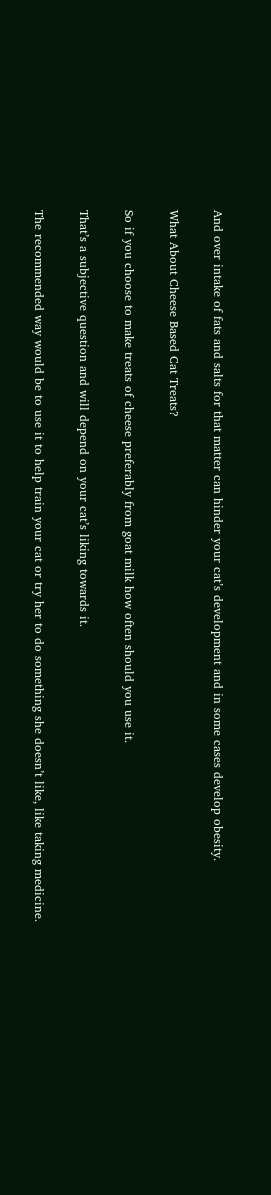And over intake of fats and salts for that matter can hinder your cat’s development and in some cases develop obesity.

What About Cheese Based Cat Treats?

So if you choose to make treats of cheese preferably from goat milk how often should you use it.

That’s a subjective question and will depend on your cat’s liking towards it.

The recommended way would be to use it to help train your cat or try her to do something she doesn’t like, like taking medicine.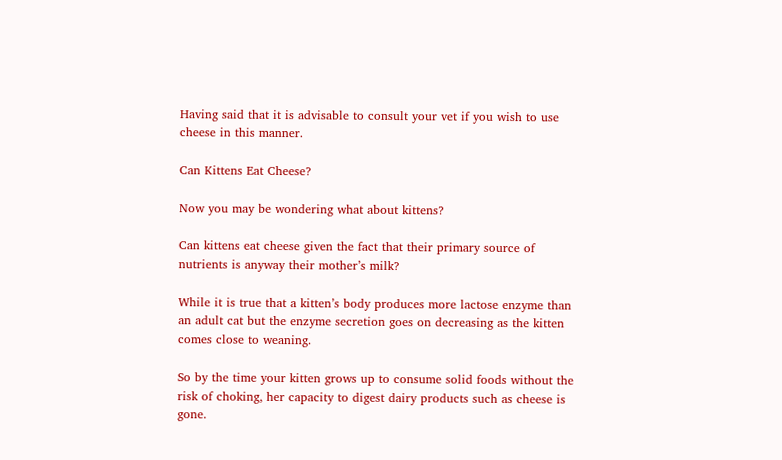Having said that it is advisable to consult your vet if you wish to use cheese in this manner.

Can Kittens Eat Cheese?

Now you may be wondering what about kittens?

Can kittens eat cheese given the fact that their primary source of nutrients is anyway their mother’s milk?

While it is true that a kitten’s body produces more lactose enzyme than an adult cat but the enzyme secretion goes on decreasing as the kitten comes close to weaning.

So by the time your kitten grows up to consume solid foods without the risk of choking, her capacity to digest dairy products such as cheese is gone.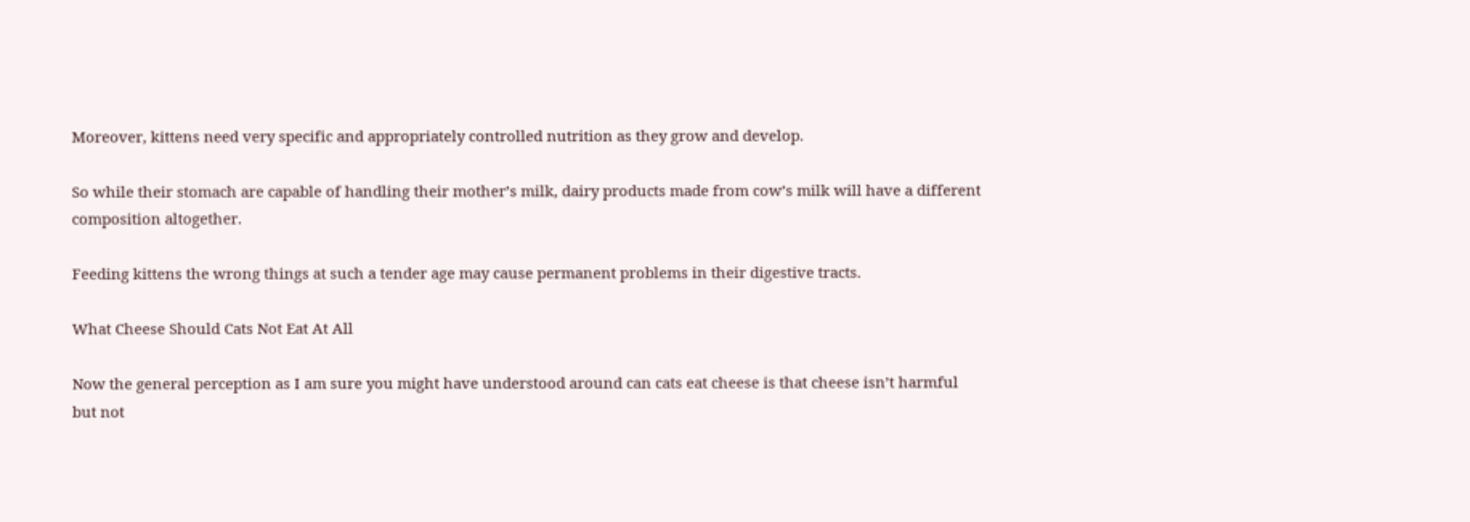Moreover, kittens need very specific and appropriately controlled nutrition as they grow and develop.

So while their stomach are capable of handling their mother’s milk, dairy products made from cow’s milk will have a different composition altogether.

Feeding kittens the wrong things at such a tender age may cause permanent problems in their digestive tracts.

What Cheese Should Cats Not Eat At All

Now the general perception as I am sure you might have understood around can cats eat cheese is that cheese isn’t harmful but not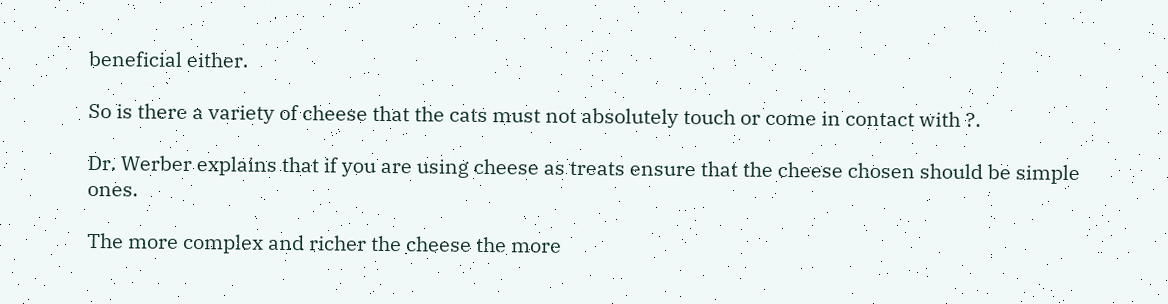beneficial either.

So is there a variety of cheese that the cats must not absolutely touch or come in contact with ?.

Dr. Werber explains that if you are using cheese as treats ensure that the cheese chosen should be simple ones.

The more complex and richer the cheese the more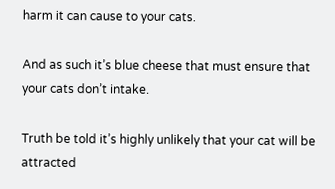harm it can cause to your cats.

And as such it’s blue cheese that must ensure that your cats don’t intake.

Truth be told it’s highly unlikely that your cat will be attracted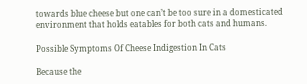towards blue cheese but one can’t be too sure in a domesticated environment that holds eatables for both cats and humans.

Possible Symptoms Of Cheese Indigestion In Cats

Because the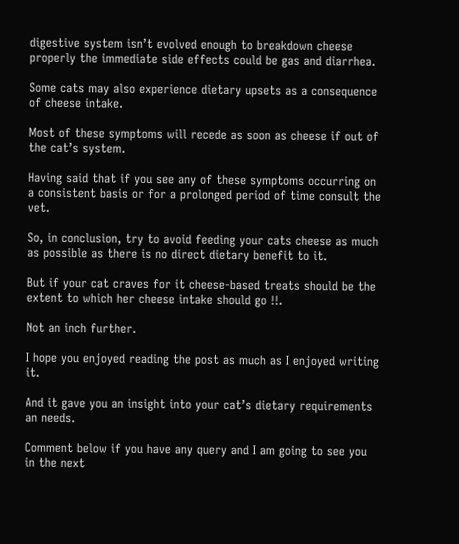digestive system isn’t evolved enough to breakdown cheese properly the immediate side effects could be gas and diarrhea.

Some cats may also experience dietary upsets as a consequence of cheese intake.

Most of these symptoms will recede as soon as cheese if out of the cat’s system.

Having said that if you see any of these symptoms occurring on a consistent basis or for a prolonged period of time consult the vet.

So, in conclusion, try to avoid feeding your cats cheese as much as possible as there is no direct dietary benefit to it.

But if your cat craves for it cheese-based treats should be the extent to which her cheese intake should go !!.

Not an inch further.

I hope you enjoyed reading the post as much as I enjoyed writing it.

And it gave you an insight into your cat’s dietary requirements an needs.

Comment below if you have any query and I am going to see you in the next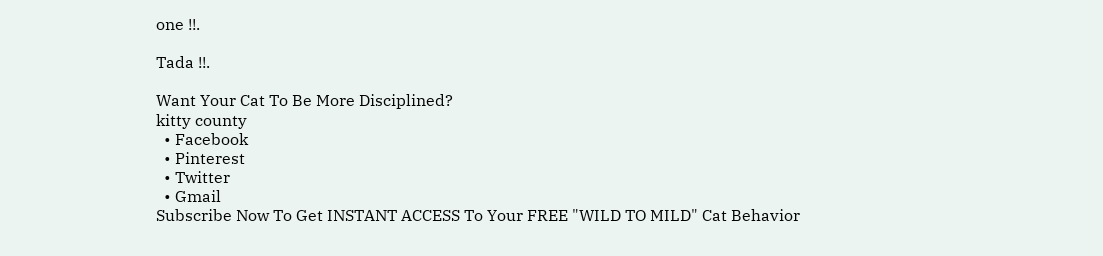one !!.

Tada !!.

Want Your Cat To Be More Disciplined?
kitty county
  • Facebook
  • Pinterest
  • Twitter
  • Gmail
Subscribe Now To Get INSTANT ACCESS To Your FREE "WILD TO MILD" Cat Behavior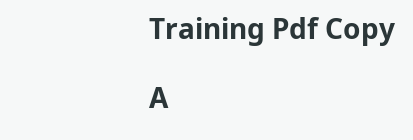Training Pdf Copy

A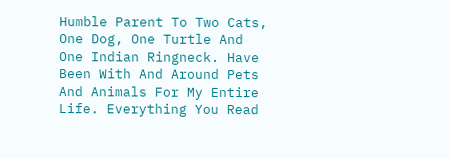Humble Parent To Two Cats, One Dog, One Turtle And One Indian Ringneck. Have Been With And Around Pets And Animals For My Entire Life. Everything You Read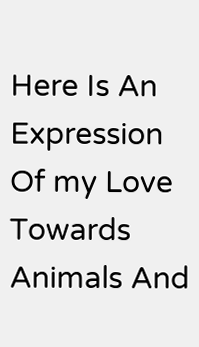Here Is An Expression Of my Love Towards Animals And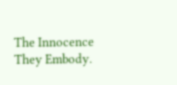The Innocence They Embody.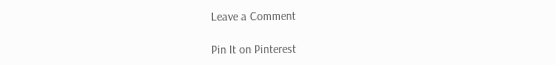Leave a Comment

Pin It on Pinterest